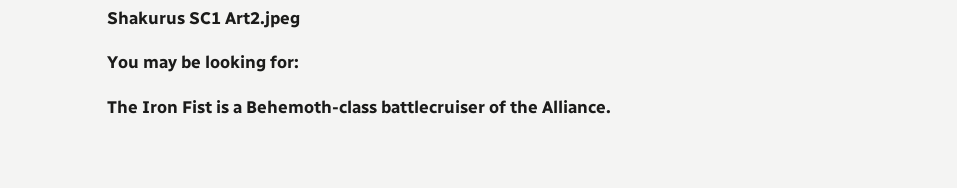Shakurus SC1 Art2.jpeg

You may be looking for:

The Iron Fist is a Behemoth-class battlecruiser of the Alliance.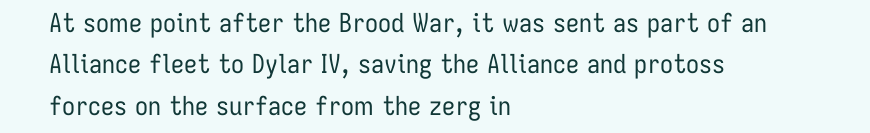At some point after the Brood War, it was sent as part of an Alliance fleet to Dylar IV, saving the Alliance and protoss forces on the surface from the zerg in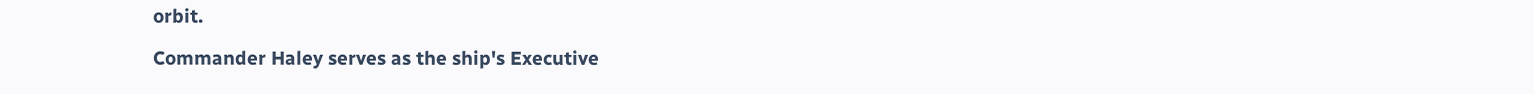orbit.

Commander Haley serves as the ship's Executive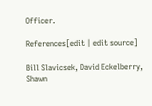Officer.

References[edit | edit source]

Bill Slavicsek, David Eckelberry, Shawn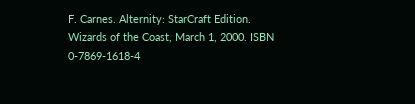F. Carnes. Alternity: StarCraft Edition. Wizards of the Coast, March 1, 2000. ISBN 0-7869-1618-4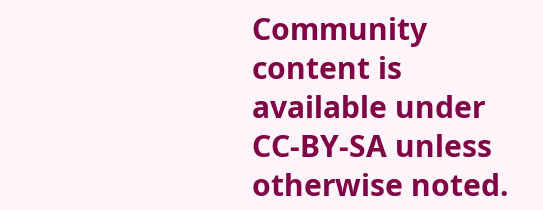Community content is available under CC-BY-SA unless otherwise noted.